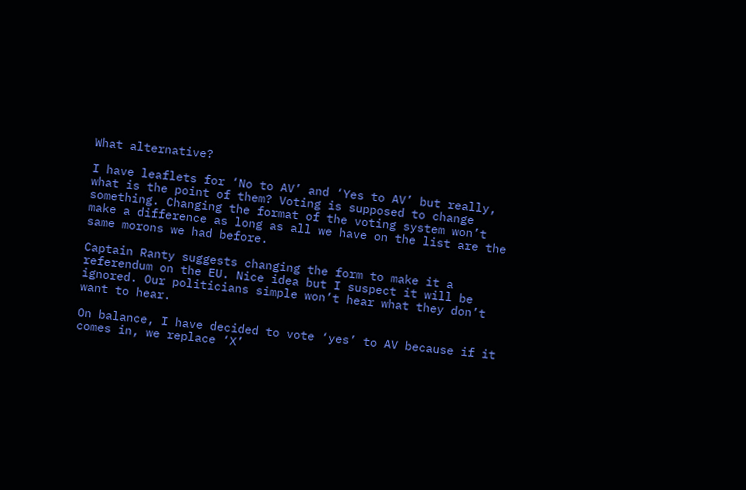What alternative?

I have leaflets for ‘No to AV’ and ‘Yes to AV’ but really, what is the point of them? Voting is supposed to change something. Changing the format of the voting system won’t make a difference as long as all we have on the list are the same morons we had before.

Captain Ranty suggests changing the form to make it a referendum on the EU. Nice idea but I suspect it will be ignored. Our politicians simple won’t hear what they don’t want to hear.

On balance, I have decided to vote ‘yes’ to AV because if it comes in, we replace ‘X’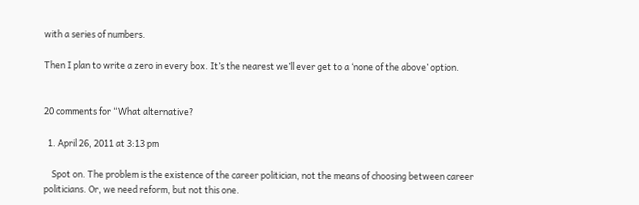with a series of numbers.

Then I plan to write a zero in every box. It’s the nearest we’ll ever get to a ‘none of the above’ option.


20 comments for “What alternative?

  1. April 26, 2011 at 3:13 pm

    Spot on. The problem is the existence of the career politician, not the means of choosing between career politicians. Or, we need reform, but not this one.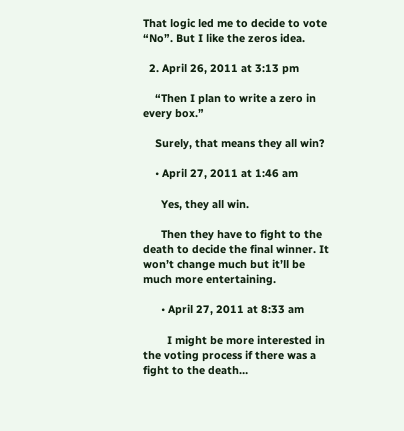That logic led me to decide to vote “No”. But I like the zeros idea.

  2. April 26, 2011 at 3:13 pm

    “Then I plan to write a zero in every box.”

    Surely, that means they all win?

    • April 27, 2011 at 1:46 am

      Yes, they all win.

      Then they have to fight to the death to decide the final winner. It won’t change much but it’ll be much more entertaining.

      • April 27, 2011 at 8:33 am

        I might be more interested in the voting process if there was a fight to the death…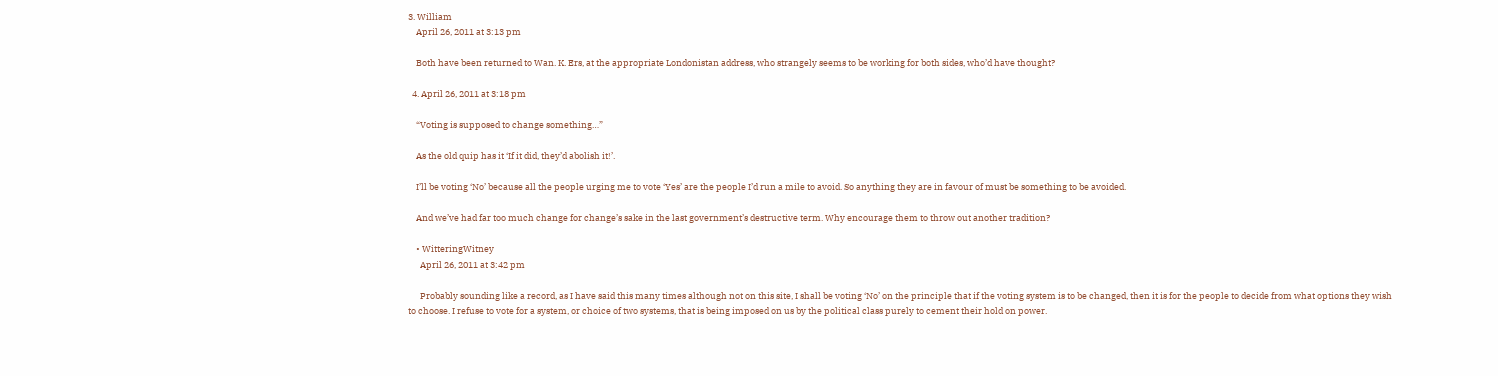3. William
    April 26, 2011 at 3:13 pm

    Both have been returned to Wan. K. Ers, at the appropriate Londonistan address, who strangely seems to be working for both sides, who’d have thought?

  4. April 26, 2011 at 3:18 pm

    “Voting is supposed to change something…”

    As the old quip has it ‘If it did, they’d abolish it!’.

    I’ll be voting ‘No’ because all the people urging me to vote ‘Yes’ are the people I’d run a mile to avoid. So anything they are in favour of must be something to be avoided.

    And we’ve had far too much change for change’s sake in the last government’s destructive term. Why encourage them to throw out another tradition?

    • WitteringWitney
      April 26, 2011 at 3:42 pm

      Probably sounding like a record, as I have said this many times although not on this site, I shall be voting ‘No’ on the principle that if the voting system is to be changed, then it is for the people to decide from what options they wish to choose. I refuse to vote for a system, or choice of two systems, that is being imposed on us by the political class purely to cement their hold on power.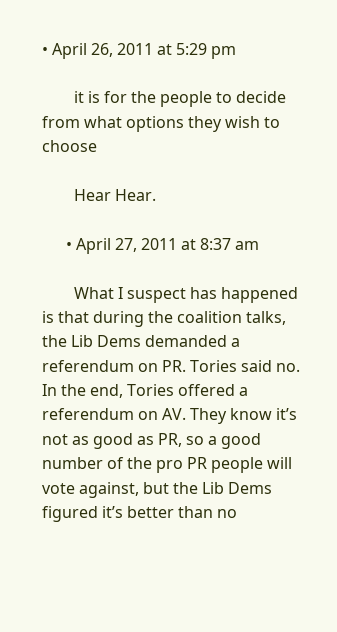• April 26, 2011 at 5:29 pm

        it is for the people to decide from what options they wish to choose

        Hear Hear.

      • April 27, 2011 at 8:37 am

        What I suspect has happened is that during the coalition talks, the Lib Dems demanded a referendum on PR. Tories said no. In the end, Tories offered a referendum on AV. They know it’s not as good as PR, so a good number of the pro PR people will vote against, but the Lib Dems figured it’s better than no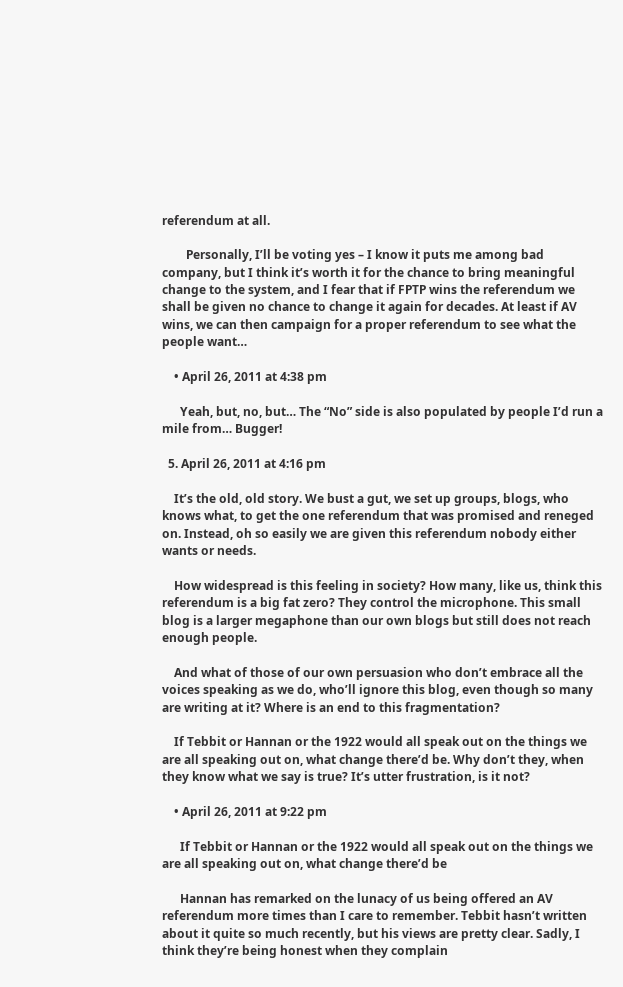referendum at all.

        Personally, I’ll be voting yes – I know it puts me among bad company, but I think it’s worth it for the chance to bring meaningful change to the system, and I fear that if FPTP wins the referendum we shall be given no chance to change it again for decades. At least if AV wins, we can then campaign for a proper referendum to see what the people want…

    • April 26, 2011 at 4:38 pm

      Yeah, but, no, but… The “No” side is also populated by people I’d run a mile from… Bugger!

  5. April 26, 2011 at 4:16 pm

    It’s the old, old story. We bust a gut, we set up groups, blogs, who knows what, to get the one referendum that was promised and reneged on. Instead, oh so easily we are given this referendum nobody either wants or needs.

    How widespread is this feeling in society? How many, like us, think this referendum is a big fat zero? They control the microphone. This small blog is a larger megaphone than our own blogs but still does not reach enough people.

    And what of those of our own persuasion who don’t embrace all the voices speaking as we do, who’ll ignore this blog, even though so many are writing at it? Where is an end to this fragmentation?

    If Tebbit or Hannan or the 1922 would all speak out on the things we are all speaking out on, what change there’d be. Why don’t they, when they know what we say is true? It’s utter frustration, is it not?

    • April 26, 2011 at 9:22 pm

      If Tebbit or Hannan or the 1922 would all speak out on the things we are all speaking out on, what change there’d be

      Hannan has remarked on the lunacy of us being offered an AV referendum more times than I care to remember. Tebbit hasn’t written about it quite so much recently, but his views are pretty clear. Sadly, I think they’re being honest when they complain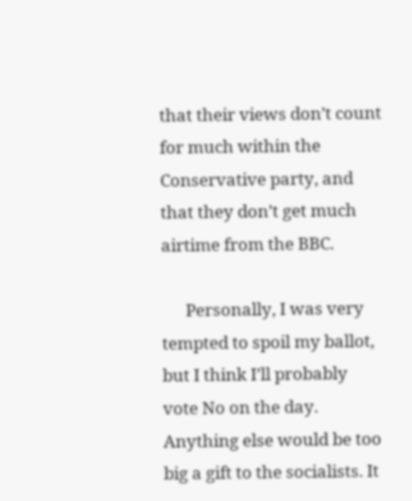that their views don’t count for much within the Conservative party, and that they don’t get much airtime from the BBC.

      Personally, I was very tempted to spoil my ballot, but I think I’ll probably vote No on the day. Anything else would be too big a gift to the socialists. It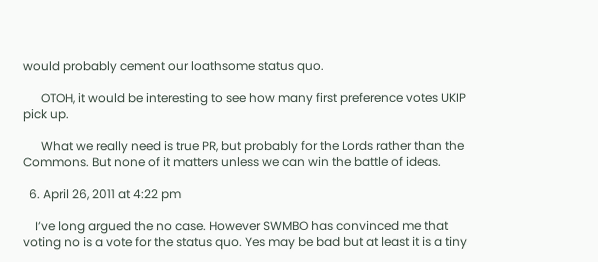would probably cement our loathsome status quo.

      OTOH, it would be interesting to see how many first preference votes UKIP pick up.

      What we really need is true PR, but probably for the Lords rather than the Commons. But none of it matters unless we can win the battle of ideas.

  6. April 26, 2011 at 4:22 pm

    I’ve long argued the no case. However SWMBO has convinced me that voting no is a vote for the status quo. Yes may be bad but at least it is a tiny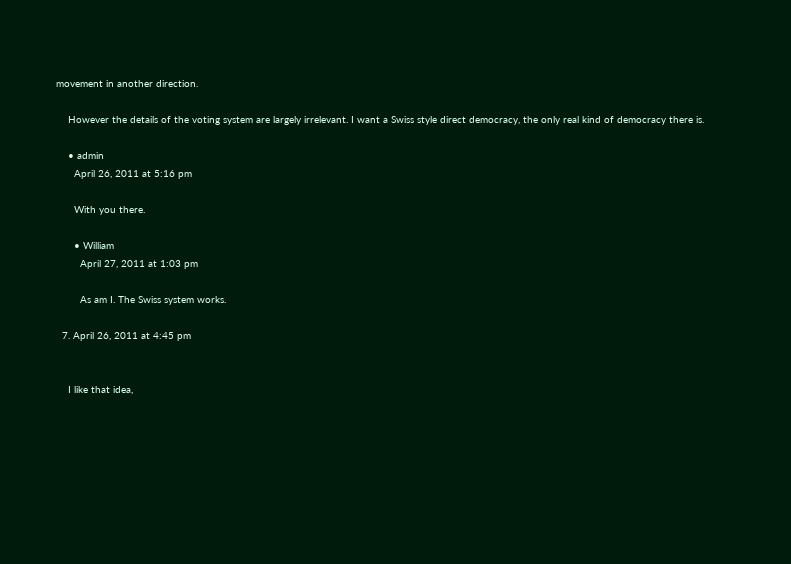movement in another direction.

    However the details of the voting system are largely irrelevant. I want a Swiss style direct democracy, the only real kind of democracy there is.

    • admin
      April 26, 2011 at 5:16 pm

      With you there.

      • William
        April 27, 2011 at 1:03 pm

        As am I. The Swiss system works.

  7. April 26, 2011 at 4:45 pm


    I like that idea,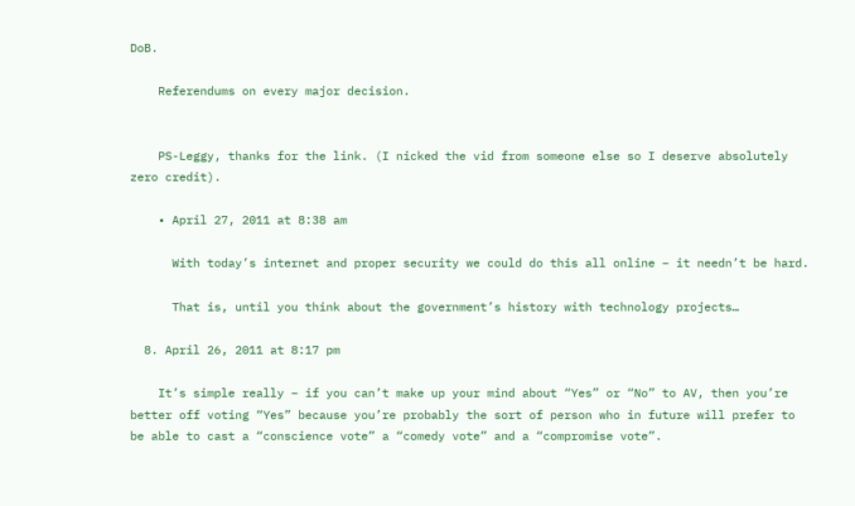DoB.

    Referendums on every major decision.


    PS-Leggy, thanks for the link. (I nicked the vid from someone else so I deserve absolutely zero credit).

    • April 27, 2011 at 8:38 am

      With today’s internet and proper security we could do this all online – it needn’t be hard.

      That is, until you think about the government’s history with technology projects…

  8. April 26, 2011 at 8:17 pm

    It’s simple really – if you can’t make up your mind about “Yes” or “No” to AV, then you’re better off voting “Yes” because you’re probably the sort of person who in future will prefer to be able to cast a “conscience vote” a “comedy vote” and a “compromise vote”.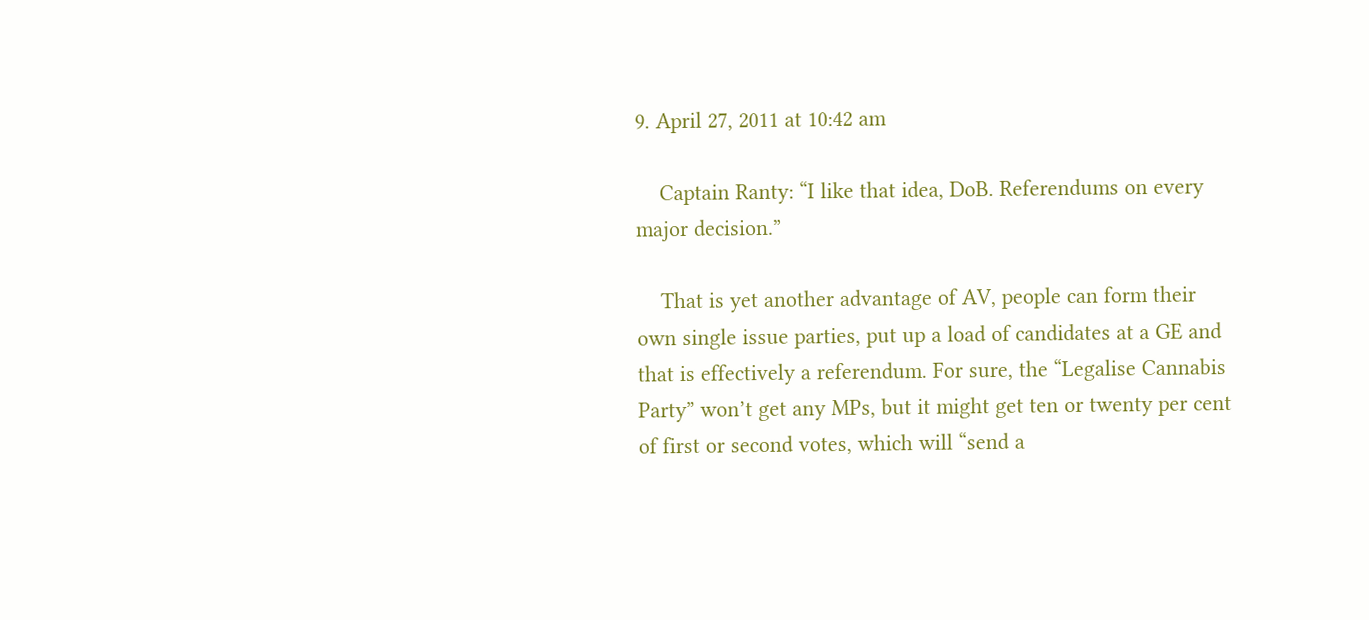9. April 27, 2011 at 10:42 am

    Captain Ranty: “I like that idea, DoB. Referendums on every major decision.”

    That is yet another advantage of AV, people can form their own single issue parties, put up a load of candidates at a GE and that is effectively a referendum. For sure, the “Legalise Cannabis Party” won’t get any MPs, but it might get ten or twenty per cent of first or second votes, which will “send a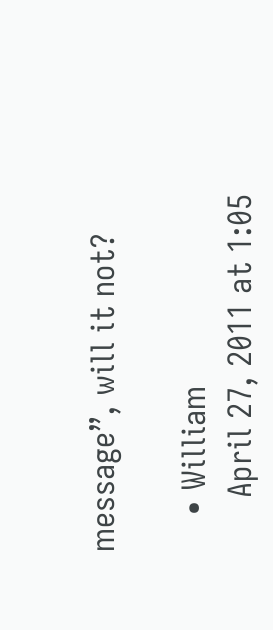message”, will it not?

    • William
      April 27, 2011 at 1:05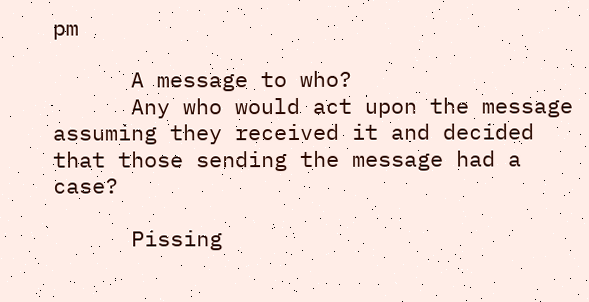pm

      A message to who?
      Any who would act upon the message assuming they received it and decided that those sending the message had a case?

      Pissing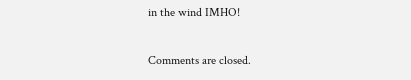in the wind IMHO!

Comments are closed.